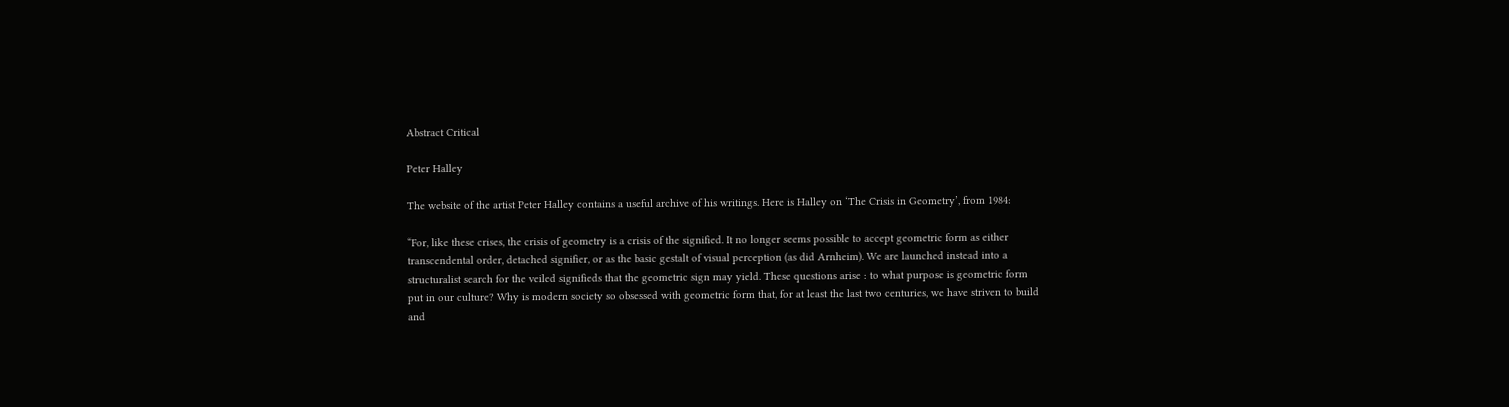Abstract Critical

Peter Halley

The website of the artist Peter Halley contains a useful archive of his writings. Here is Halley on ‘The Crisis in Geometry’, from 1984:

“For, like these crises, the crisis of geometry is a crisis of the signified. It no longer seems possible to accept geometric form as either transcendental order, detached signifier, or as the basic gestalt of visual perception (as did Arnheim). We are launched instead into a structuralist search for the veiled signifieds that the geometric sign may yield. These questions arise : to what purpose is geometric form put in our culture? Why is modern society so obsessed with geometric form that, for at least the last two centuries, we have striven to build and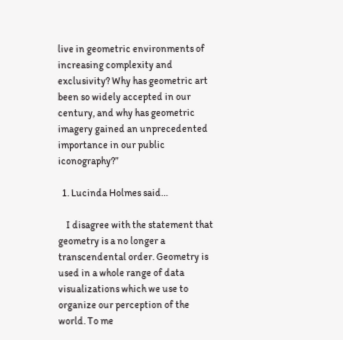live in geometric environments of increasing complexity and exclusivity? Why has geometric art been so widely accepted in our century, and why has geometric imagery gained an unprecedented importance in our public iconography?”

  1. Lucinda Holmes said…

    I disagree with the statement that geometry is a no longer a transcendental order. Geometry is used in a whole range of data visualizations which we use to organize our perception of the world. To me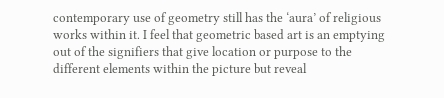contemporary use of geometry still has the ‘aura’ of religious works within it. I feel that geometric based art is an emptying out of the signifiers that give location or purpose to the different elements within the picture but reveal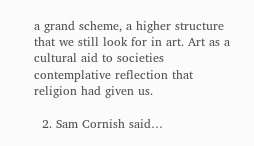a grand scheme, a higher structure that we still look for in art. Art as a cultural aid to societies contemplative reflection that religion had given us.

  2. Sam Cornish said…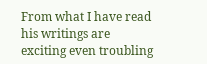From what I have read his writings are exciting even troubling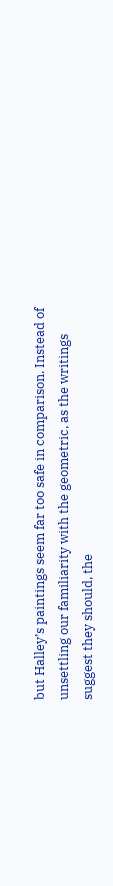but Halley’s paintings seem far too safe in comparison. Instead of unsettling our familiarity with the geometric, as the writings suggest they should, the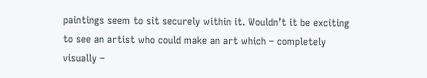paintings seem to sit securely within it. Wouldn’t it be exciting to see an artist who could make an art which – completely visually –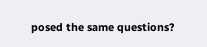posed the same questions?